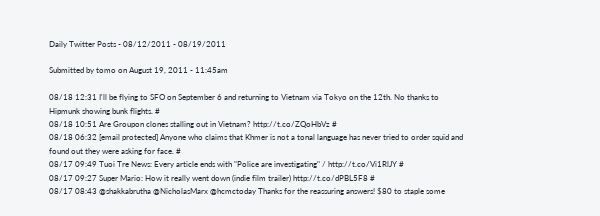Daily Twitter Posts - 08/12/2011 - 08/19/2011

Submitted by tomo on August 19, 2011 - 11:45am

08/18 12:31 I'll be flying to SFO on September 6 and returning to Vietnam via Tokyo on the 12th. No thanks to Hipmunk showing bunk flights. #
08/18 10:51 Are Groupon clones stalling out in Vietnam? http://t.co/ZQoHbVz #
08/18 06:32 [email protected] Anyone who claims that Khmer is not a tonal language has never tried to order squid and found out they were asking for face. #
08/17 09:49 Tuoi Tre News: Every article ends with "Police are investigating" / http://t.co/Vi1RlJY #
08/17 09:27 Super Mario: How it really went down (indie film trailer) http://t.co/dPBL5F8 #
08/17 08:43 @shakkabrutha @NicholasMarx @hcmctoday Thanks for the reassuring answers! $80 to staple some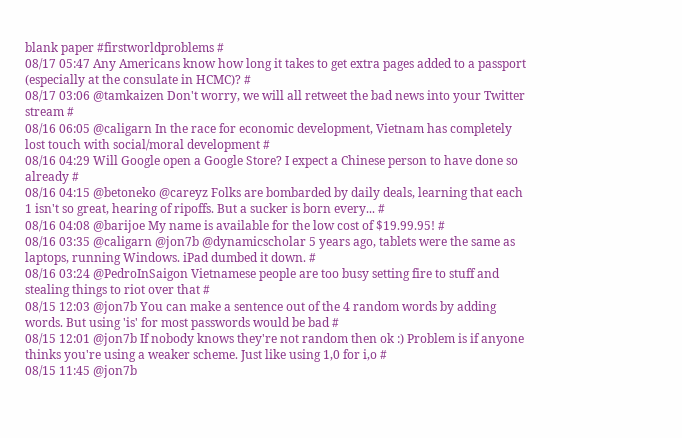blank paper #firstworldproblems #
08/17 05:47 Any Americans know how long it takes to get extra pages added to a passport (especially at the consulate in HCMC)? #
08/17 03:06 @tamkaizen Don't worry, we will all retweet the bad news into your Twitter stream #
08/16 06:05 @caligarn In the race for economic development, Vietnam has completely lost touch with social/moral development #
08/16 04:29 Will Google open a Google Store? I expect a Chinese person to have done so already #
08/16 04:15 @betoneko @careyz Folks are bombarded by daily deals, learning that each 1 isn't so great, hearing of ripoffs. But a sucker is born every... #
08/16 04:08 @barijoe My name is available for the low cost of $19.99.95! #
08/16 03:35 @caligarn @jon7b @dynamicscholar 5 years ago, tablets were the same as laptops, running Windows. iPad dumbed it down. #
08/16 03:24 @PedroInSaigon Vietnamese people are too busy setting fire to stuff and stealing things to riot over that #
08/15 12:03 @jon7b You can make a sentence out of the 4 random words by adding words. But using 'is' for most passwords would be bad #
08/15 12:01 @jon7b If nobody knows they're not random then ok :) Problem is if anyone thinks you're using a weaker scheme. Just like using 1,0 for i,o #
08/15 11:45 @jon7b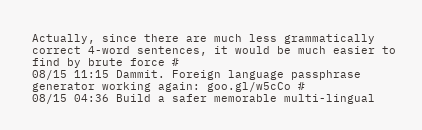Actually, since there are much less grammatically correct 4-word sentences, it would be much easier to find by brute force #
08/15 11:15 Dammit. Foreign language passphrase generator working again: goo.gl/w5cCo #
08/15 04:36 Build a safer memorable multi-lingual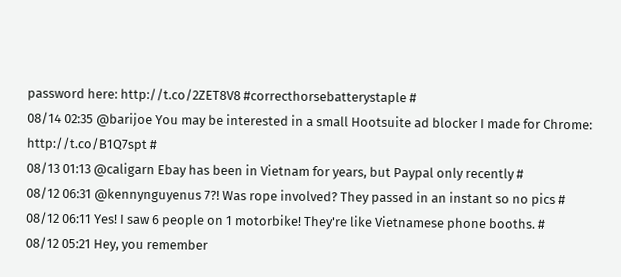password here: http://t.co/2ZET8V8 #correcthorsebatterystaple #
08/14 02:35 @barijoe You may be interested in a small Hootsuite ad blocker I made for Chrome: http://t.co/B1Q7spt #
08/13 01:13 @caligarn Ebay has been in Vietnam for years, but Paypal only recently #
08/12 06:31 @kennynguyenus 7?! Was rope involved? They passed in an instant so no pics #
08/12 06:11 Yes! I saw 6 people on 1 motorbike! They're like Vietnamese phone booths. #
08/12 05:21 Hey, you remember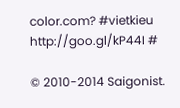color.com? #vietkieu http://goo.gl/kP44I #

© 2010-2014 Saigonist.